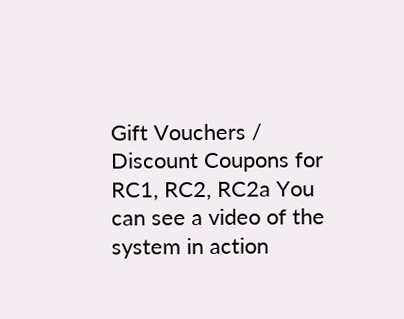Gift Vouchers / Discount Coupons for RC1, RC2, RC2a You can see a video of the system in action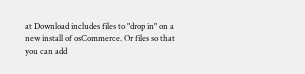at Download includes files to "drop in" on a new install of osCommerce. Or files so that you can add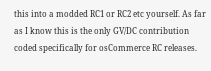this into a modded RC1 or RC2 etc yourself. As far as I know this is the only GV/DC contribution coded specifically for osCommerce RC releases.